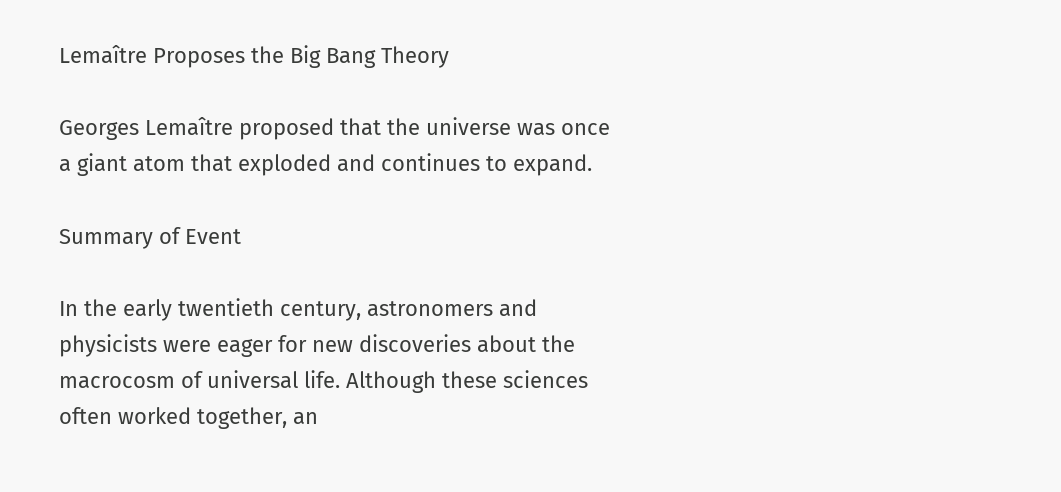Lemaître Proposes the Big Bang Theory

Georges Lemaître proposed that the universe was once a giant atom that exploded and continues to expand.

Summary of Event

In the early twentieth century, astronomers and physicists were eager for new discoveries about the macrocosm of universal life. Although these sciences often worked together, an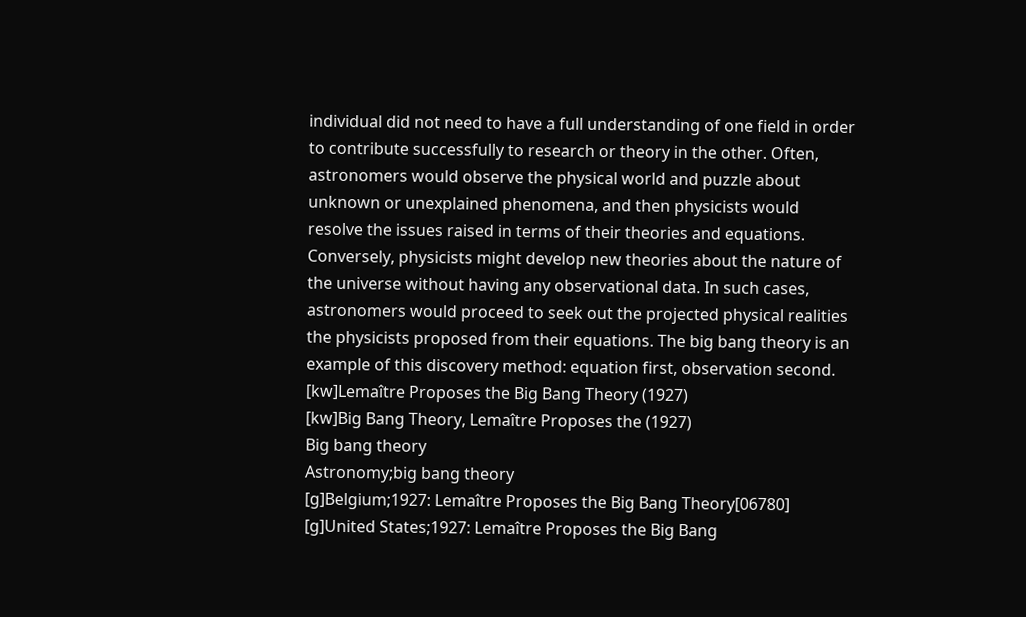individual did not need to have a full understanding of one field in order to contribute successfully to research or theory in the other. Often, astronomers would observe the physical world and puzzle about unknown or unexplained phenomena, and then physicists would resolve the issues raised in terms of their theories and equations. Conversely, physicists might develop new theories about the nature of the universe without having any observational data. In such cases, astronomers would proceed to seek out the projected physical realities the physicists proposed from their equations. The big bang theory is an example of this discovery method: equation first, observation second. [kw]Lemaître Proposes the Big Bang Theory (1927)
[kw]Big Bang Theory, Lemaître Proposes the (1927)
Big bang theory
Astronomy;big bang theory
[g]Belgium;1927: Lemaître Proposes the Big Bang Theory[06780]
[g]United States;1927: Lemaître Proposes the Big Bang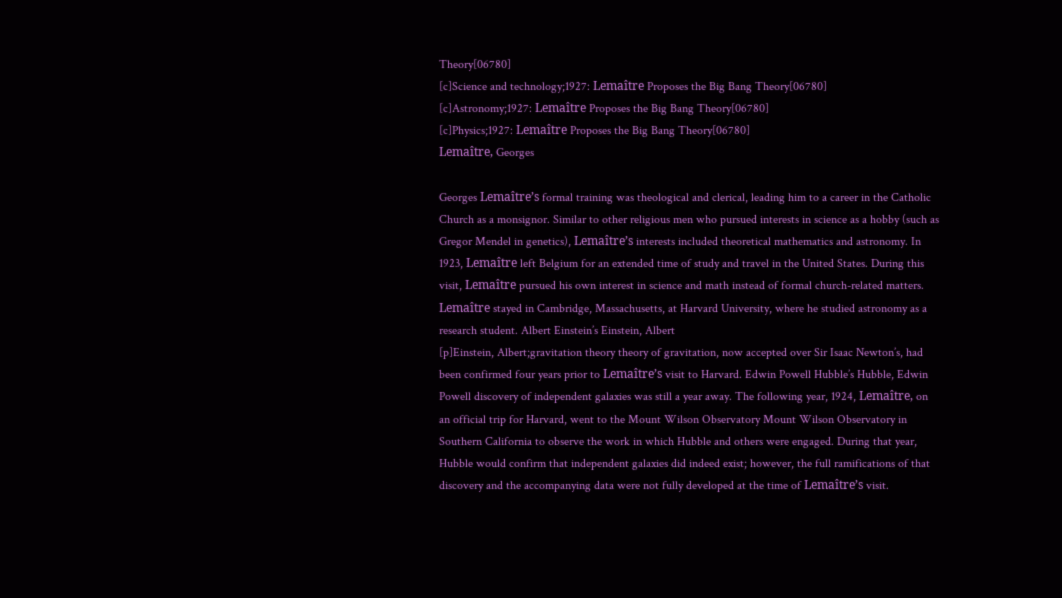Theory[06780]
[c]Science and technology;1927: Lemaître Proposes the Big Bang Theory[06780]
[c]Astronomy;1927: Lemaître Proposes the Big Bang Theory[06780]
[c]Physics;1927: Lemaître Proposes the Big Bang Theory[06780]
Lemaître, Georges

Georges Lemaître’s formal training was theological and clerical, leading him to a career in the Catholic Church as a monsignor. Similar to other religious men who pursued interests in science as a hobby (such as Gregor Mendel in genetics), Lemaître’s interests included theoretical mathematics and astronomy. In 1923, Lemaître left Belgium for an extended time of study and travel in the United States. During this visit, Lemaître pursued his own interest in science and math instead of formal church-related matters. Lemaître stayed in Cambridge, Massachusetts, at Harvard University, where he studied astronomy as a research student. Albert Einstein’s Einstein, Albert
[p]Einstein, Albert;gravitation theory theory of gravitation, now accepted over Sir Isaac Newton’s, had been confirmed four years prior to Lemaître’s visit to Harvard. Edwin Powell Hubble’s Hubble, Edwin Powell discovery of independent galaxies was still a year away. The following year, 1924, Lemaître, on an official trip for Harvard, went to the Mount Wilson Observatory Mount Wilson Observatory in Southern California to observe the work in which Hubble and others were engaged. During that year, Hubble would confirm that independent galaxies did indeed exist; however, the full ramifications of that discovery and the accompanying data were not fully developed at the time of Lemaître’s visit.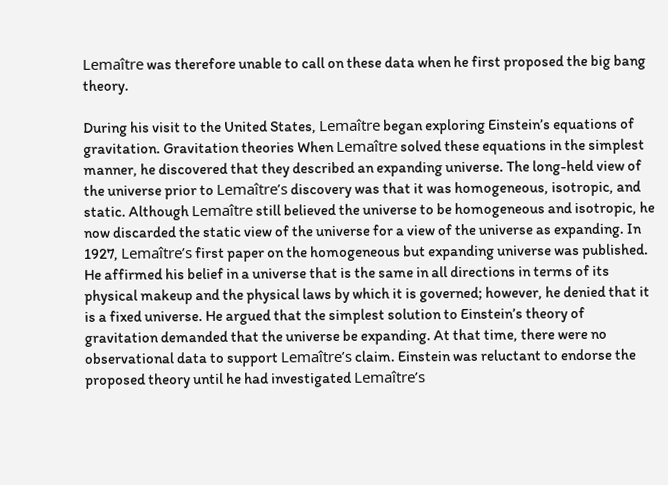Lemaître was therefore unable to call on these data when he first proposed the big bang theory.

During his visit to the United States, Lemaître began exploring Einstein’s equations of gravitation. Gravitation theories When Lemaître solved these equations in the simplest manner, he discovered that they described an expanding universe. The long-held view of the universe prior to Lemaître’s discovery was that it was homogeneous, isotropic, and static. Although Lemaître still believed the universe to be homogeneous and isotropic, he now discarded the static view of the universe for a view of the universe as expanding. In 1927, Lemaître’s first paper on the homogeneous but expanding universe was published. He affirmed his belief in a universe that is the same in all directions in terms of its physical makeup and the physical laws by which it is governed; however, he denied that it is a fixed universe. He argued that the simplest solution to Einstein’s theory of gravitation demanded that the universe be expanding. At that time, there were no observational data to support Lemaître’s claim. Einstein was reluctant to endorse the proposed theory until he had investigated Lemaître’s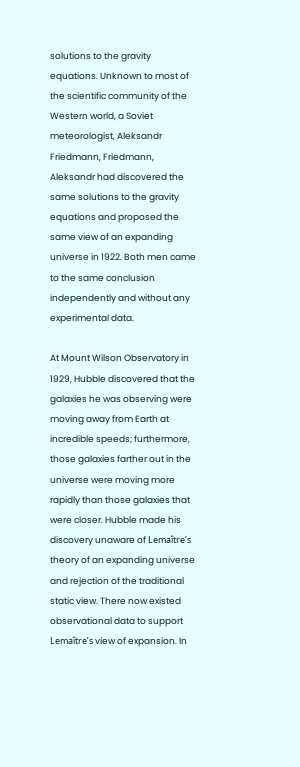solutions to the gravity equations. Unknown to most of the scientific community of the Western world, a Soviet meteorologist, Aleksandr Friedmann, Friedmann, Aleksandr had discovered the same solutions to the gravity equations and proposed the same view of an expanding universe in 1922. Both men came to the same conclusion independently and without any experimental data.

At Mount Wilson Observatory in 1929, Hubble discovered that the galaxies he was observing were moving away from Earth at incredible speeds; furthermore, those galaxies farther out in the universe were moving more rapidly than those galaxies that were closer. Hubble made his discovery unaware of Lemaître’s theory of an expanding universe and rejection of the traditional static view. There now existed observational data to support Lemaître’s view of expansion. In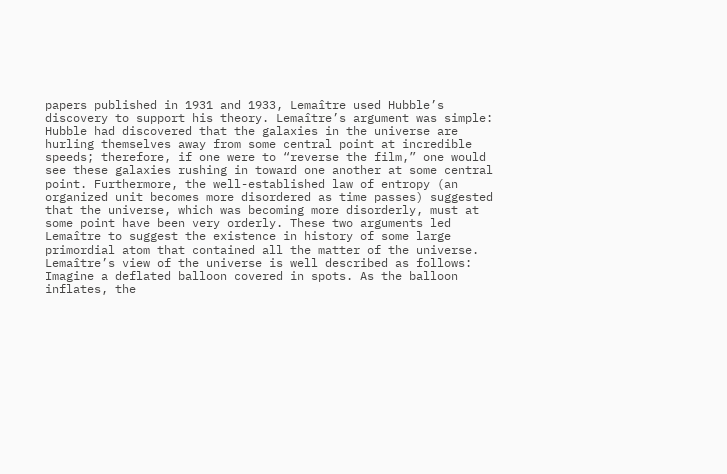papers published in 1931 and 1933, Lemaître used Hubble’s discovery to support his theory. Lemaître’s argument was simple: Hubble had discovered that the galaxies in the universe are hurling themselves away from some central point at incredible speeds; therefore, if one were to “reverse the film,” one would see these galaxies rushing in toward one another at some central point. Furthermore, the well-established law of entropy (an organized unit becomes more disordered as time passes) suggested that the universe, which was becoming more disorderly, must at some point have been very orderly. These two arguments led Lemaître to suggest the existence in history of some large primordial atom that contained all the matter of the universe. Lemaître’s view of the universe is well described as follows: Imagine a deflated balloon covered in spots. As the balloon inflates, the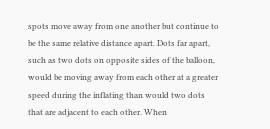spots move away from one another but continue to be the same relative distance apart. Dots far apart, such as two dots on opposite sides of the balloon, would be moving away from each other at a greater speed during the inflating than would two dots that are adjacent to each other. When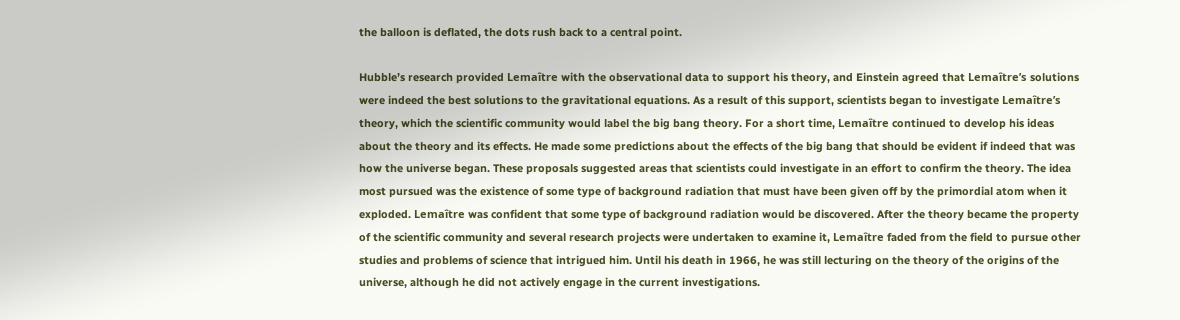the balloon is deflated, the dots rush back to a central point.

Hubble’s research provided Lemaître with the observational data to support his theory, and Einstein agreed that Lemaître’s solutions were indeed the best solutions to the gravitational equations. As a result of this support, scientists began to investigate Lemaître’s theory, which the scientific community would label the big bang theory. For a short time, Lemaître continued to develop his ideas about the theory and its effects. He made some predictions about the effects of the big bang that should be evident if indeed that was how the universe began. These proposals suggested areas that scientists could investigate in an effort to confirm the theory. The idea most pursued was the existence of some type of background radiation that must have been given off by the primordial atom when it exploded. Lemaître was confident that some type of background radiation would be discovered. After the theory became the property of the scientific community and several research projects were undertaken to examine it, Lemaître faded from the field to pursue other studies and problems of science that intrigued him. Until his death in 1966, he was still lecturing on the theory of the origins of the universe, although he did not actively engage in the current investigations.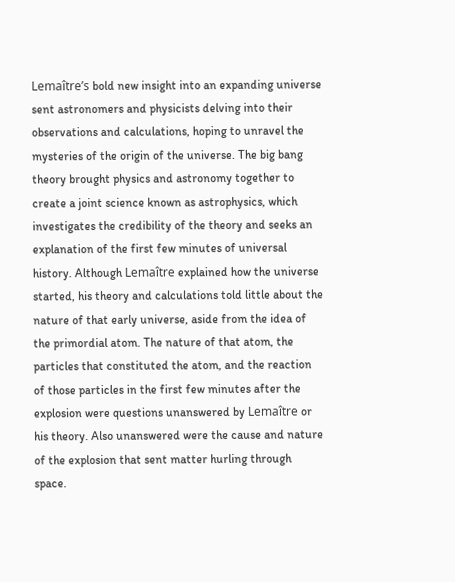Lemaître’s bold new insight into an expanding universe sent astronomers and physicists delving into their observations and calculations, hoping to unravel the mysteries of the origin of the universe. The big bang theory brought physics and astronomy together to create a joint science known as astrophysics, which investigates the credibility of the theory and seeks an explanation of the first few minutes of universal history. Although Lemaître explained how the universe started, his theory and calculations told little about the nature of that early universe, aside from the idea of the primordial atom. The nature of that atom, the particles that constituted the atom, and the reaction of those particles in the first few minutes after the explosion were questions unanswered by Lemaître or his theory. Also unanswered were the cause and nature of the explosion that sent matter hurling through space.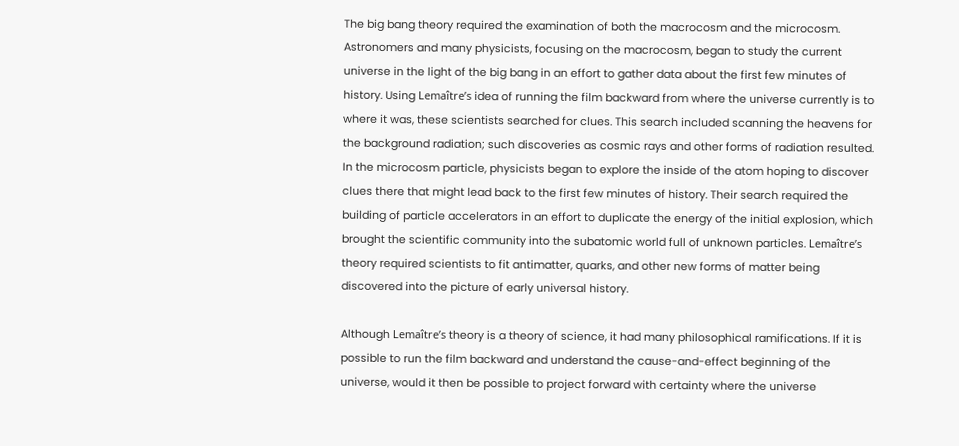The big bang theory required the examination of both the macrocosm and the microcosm. Astronomers and many physicists, focusing on the macrocosm, began to study the current universe in the light of the big bang in an effort to gather data about the first few minutes of history. Using Lemaître’s idea of running the film backward from where the universe currently is to where it was, these scientists searched for clues. This search included scanning the heavens for the background radiation; such discoveries as cosmic rays and other forms of radiation resulted. In the microcosm particle, physicists began to explore the inside of the atom hoping to discover clues there that might lead back to the first few minutes of history. Their search required the building of particle accelerators in an effort to duplicate the energy of the initial explosion, which brought the scientific community into the subatomic world full of unknown particles. Lemaître’s theory required scientists to fit antimatter, quarks, and other new forms of matter being discovered into the picture of early universal history.

Although Lemaître’s theory is a theory of science, it had many philosophical ramifications. If it is possible to run the film backward and understand the cause-and-effect beginning of the universe, would it then be possible to project forward with certainty where the universe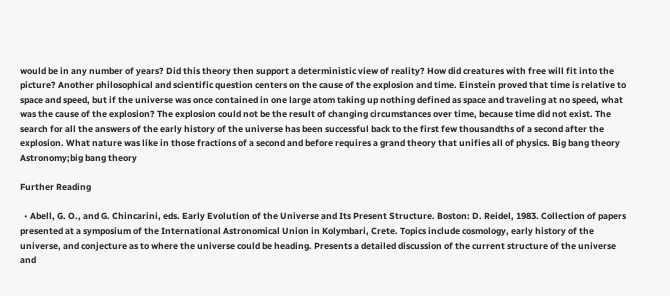would be in any number of years? Did this theory then support a deterministic view of reality? How did creatures with free will fit into the picture? Another philosophical and scientific question centers on the cause of the explosion and time. Einstein proved that time is relative to space and speed, but if the universe was once contained in one large atom taking up nothing defined as space and traveling at no speed, what was the cause of the explosion? The explosion could not be the result of changing circumstances over time, because time did not exist. The search for all the answers of the early history of the universe has been successful back to the first few thousandths of a second after the explosion. What nature was like in those fractions of a second and before requires a grand theory that unifies all of physics. Big bang theory
Astronomy;big bang theory

Further Reading

  • Abell, G. O., and G. Chincarini, eds. Early Evolution of the Universe and Its Present Structure. Boston: D. Reidel, 1983. Collection of papers presented at a symposium of the International Astronomical Union in Kolymbari, Crete. Topics include cosmology, early history of the universe, and conjecture as to where the universe could be heading. Presents a detailed discussion of the current structure of the universe and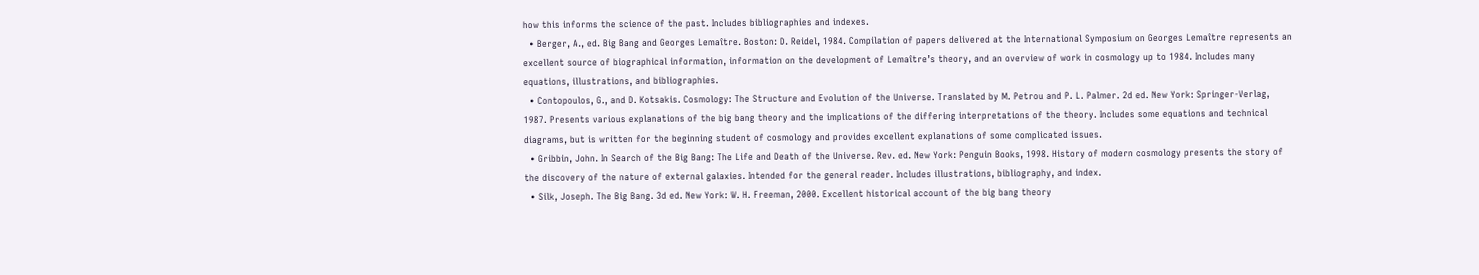how this informs the science of the past. Includes bibliographies and indexes.
  • Berger, A., ed. Big Bang and Georges Lemaître. Boston: D. Reidel, 1984. Compilation of papers delivered at the International Symposium on Georges Lemaître represents an excellent source of biographical information, information on the development of Lemaître’s theory, and an overview of work in cosmology up to 1984. Includes many equations, illustrations, and bibliographies.
  • Contopoulos, G., and D. Kotsakis. Cosmology: The Structure and Evolution of the Universe. Translated by M. Petrou and P. L. Palmer. 2d ed. New York: Springer-Verlag, 1987. Presents various explanations of the big bang theory and the implications of the differing interpretations of the theory. Includes some equations and technical diagrams, but is written for the beginning student of cosmology and provides excellent explanations of some complicated issues.
  • Gribbin, John. In Search of the Big Bang: The Life and Death of the Universe. Rev. ed. New York: Penguin Books, 1998. History of modern cosmology presents the story of the discovery of the nature of external galaxies. Intended for the general reader. Includes illustrations, bibliography, and index.
  • Silk, Joseph. The Big Bang. 3d ed. New York: W. H. Freeman, 2000. Excellent historical account of the big bang theory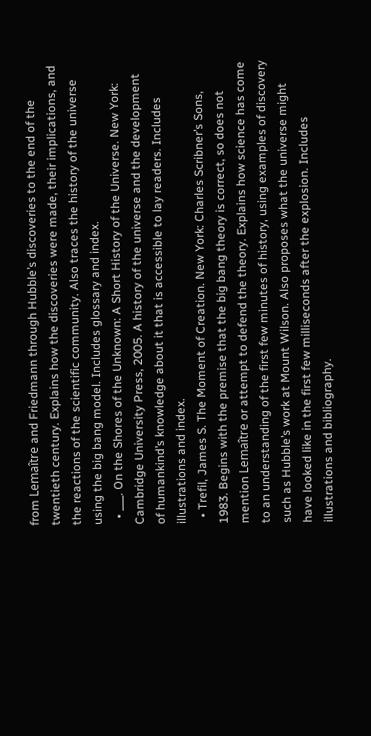from Lemaître and Friedmann through Hubble’s discoveries to the end of the twentieth century. Explains how the discoveries were made, their implications, and the reactions of the scientific community. Also traces the history of the universe using the big bang model. Includes glossary and index.
  • ___. On the Shores of the Unknown: A Short History of the Universe. New York: Cambridge University Press, 2005. A history of the universe and the development of humankind’s knowledge about it that is accessible to lay readers. Includes illustrations and index.
  • Trefil, James S. The Moment of Creation. New York: Charles Scribner’s Sons, 1983. Begins with the premise that the big bang theory is correct, so does not mention Lemaître or attempt to defend the theory. Explains how science has come to an understanding of the first few minutes of history, using examples of discovery such as Hubble’s work at Mount Wilson. Also proposes what the universe might have looked like in the first few milliseconds after the explosion. Includes illustrations and bibliography.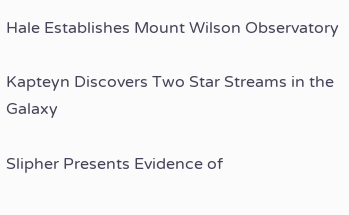Hale Establishes Mount Wilson Observatory

Kapteyn Discovers Two Star Streams in the Galaxy

Slipher Presents Evidence of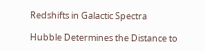Redshifts in Galactic Spectra

Hubble Determines the Distance to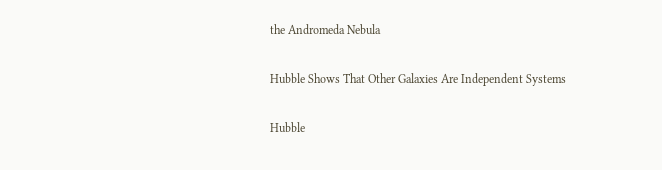the Andromeda Nebula

Hubble Shows That Other Galaxies Are Independent Systems

Hubble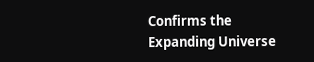Confirms the Expanding Universe